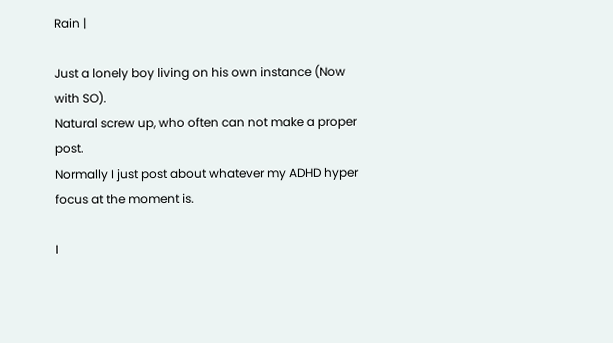Rain |

Just a lonely boy living on his own instance (Now with SO).
Natural screw up, who often can not make a proper post.
Normally I just post about whatever my ADHD hyper focus at the moment is.

I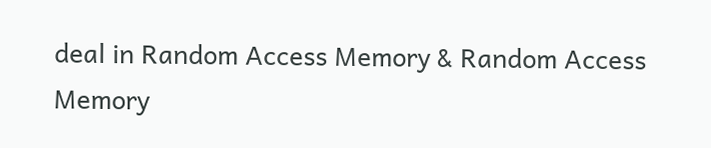deal in Random Access Memory & Random Access Memory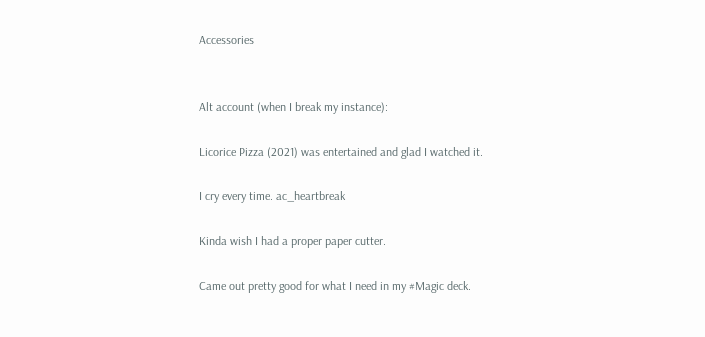Accessories


Alt account (when I break my instance):

Licorice Pizza (2021) was entertained and glad I watched it.

I cry every time. ac_heartbreak

Kinda wish I had a proper paper cutter.

Came out pretty good for what I need in my #Magic deck.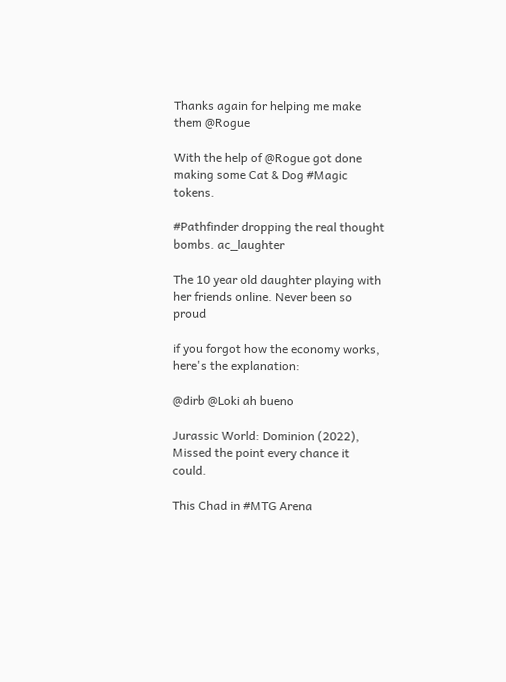Thanks again for helping me make them @Rogue

With the help of @Rogue got done making some Cat & Dog #Magic tokens.

#Pathfinder dropping the real thought bombs. ac_laughter

The 10 year old daughter playing with her friends online. Never been so proud

if you forgot how the economy works, here's the explanation:

@dirb @Loki ah bueno

Jurassic World: Dominion (2022), Missed the point every chance it could.

This Chad in #MTG Arena